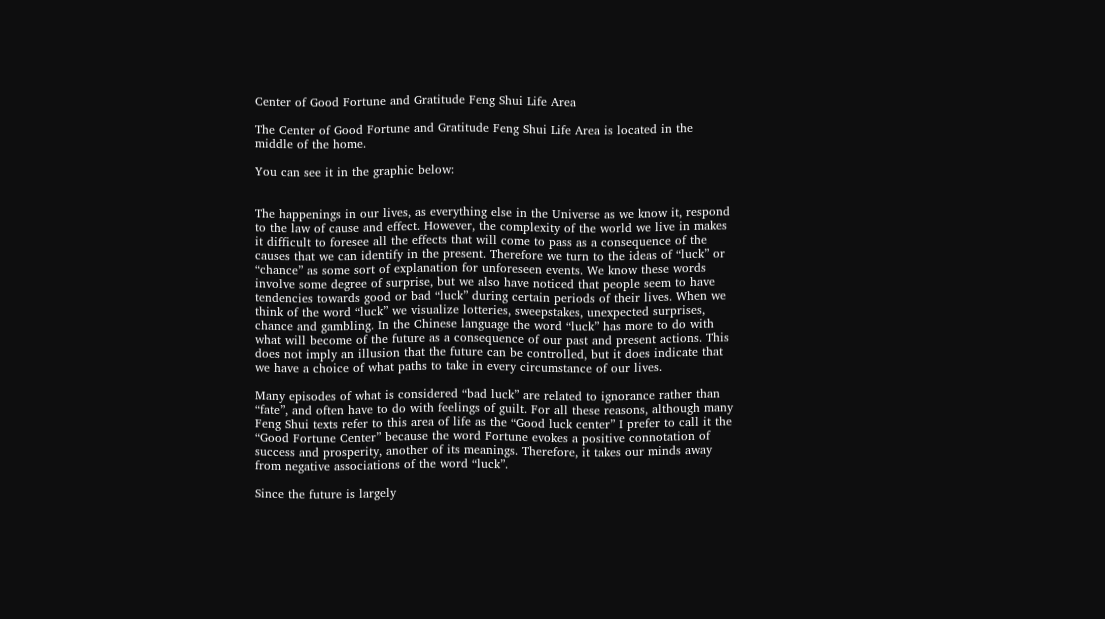Center of Good Fortune and Gratitude Feng Shui Life Area

The Center of Good Fortune and Gratitude Feng Shui Life Area is located in the middle of the home.

You can see it in the graphic below:


The happenings in our lives, as everything else in the Universe as we know it, respond to the law of cause and effect. However, the complexity of the world we live in makes it difficult to foresee all the effects that will come to pass as a consequence of the causes that we can identify in the present. Therefore we turn to the ideas of “luck” or “chance” as some sort of explanation for unforeseen events. We know these words involve some degree of surprise, but we also have noticed that people seem to have tendencies towards good or bad “luck” during certain periods of their lives. When we think of the word “luck” we visualize lotteries, sweepstakes, unexpected surprises, chance and gambling. In the Chinese language the word “luck” has more to do with what will become of the future as a consequence of our past and present actions. This does not imply an illusion that the future can be controlled, but it does indicate that we have a choice of what paths to take in every circumstance of our lives.

Many episodes of what is considered “bad luck” are related to ignorance rather than “fate”, and often have to do with feelings of guilt. For all these reasons, although many Feng Shui texts refer to this area of life as the “Good luck center” I prefer to call it the “Good Fortune Center” because the word Fortune evokes a positive connotation of success and prosperity, another of its meanings. Therefore, it takes our minds away from negative associations of the word “luck”.

Since the future is largely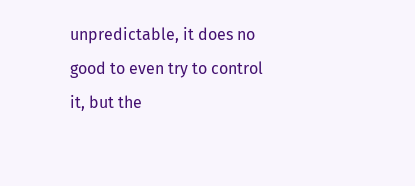unpredictable, it does no good to even try to control it, but the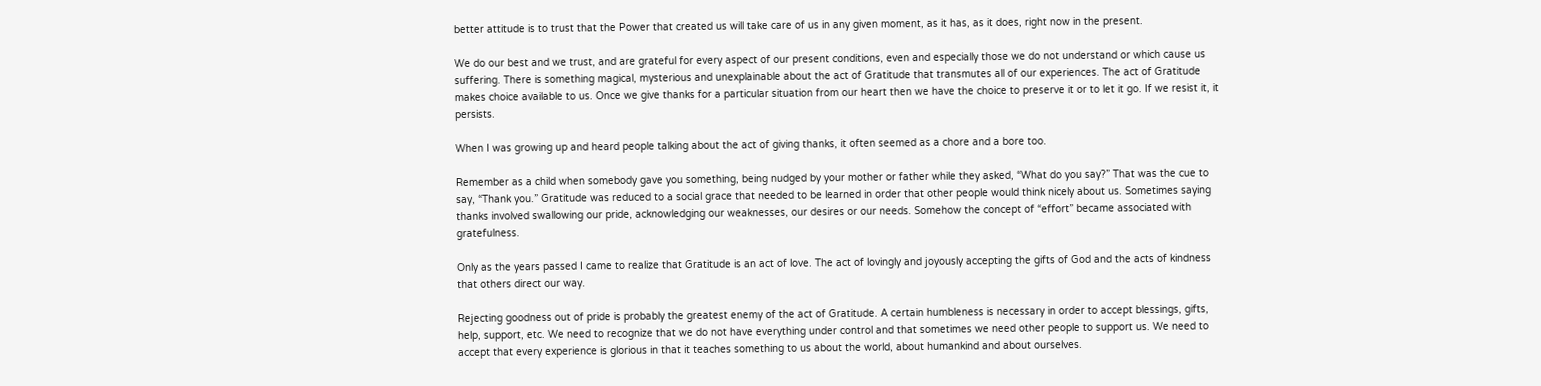better attitude is to trust that the Power that created us will take care of us in any given moment, as it has, as it does, right now in the present.

We do our best and we trust, and are grateful for every aspect of our present conditions, even and especially those we do not understand or which cause us suffering. There is something magical, mysterious and unexplainable about the act of Gratitude that transmutes all of our experiences. The act of Gratitude makes choice available to us. Once we give thanks for a particular situation from our heart then we have the choice to preserve it or to let it go. If we resist it, it persists.

When I was growing up and heard people talking about the act of giving thanks, it often seemed as a chore and a bore too.

Remember as a child when somebody gave you something, being nudged by your mother or father while they asked, “What do you say?” That was the cue to say, “Thank you.” Gratitude was reduced to a social grace that needed to be learned in order that other people would think nicely about us. Sometimes saying thanks involved swallowing our pride, acknowledging our weaknesses, our desires or our needs. Somehow the concept of “effort” became associated with gratefulness.

Only as the years passed I came to realize that Gratitude is an act of love. The act of lovingly and joyously accepting the gifts of God and the acts of kindness that others direct our way.

Rejecting goodness out of pride is probably the greatest enemy of the act of Gratitude. A certain humbleness is necessary in order to accept blessings, gifts, help, support, etc. We need to recognize that we do not have everything under control and that sometimes we need other people to support us. We need to accept that every experience is glorious in that it teaches something to us about the world, about humankind and about ourselves.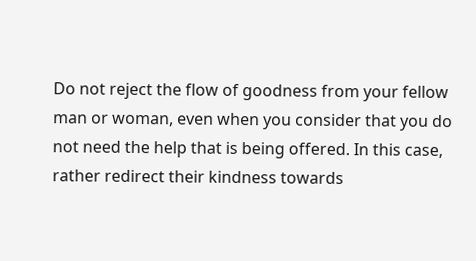Do not reject the flow of goodness from your fellow man or woman, even when you consider that you do not need the help that is being offered. In this case, rather redirect their kindness towards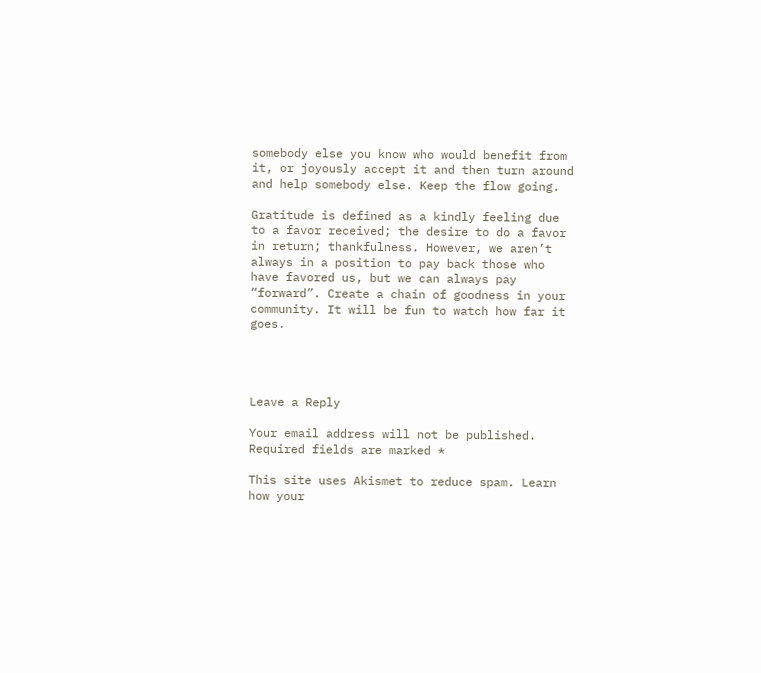somebody else you know who would benefit from it, or joyously accept it and then turn around and help somebody else. Keep the flow going.

Gratitude is defined as a kindly feeling due to a favor received; the desire to do a favor in return; thankfulness. However, we aren’t always in a position to pay back those who have favored us, but we can always pay “forward”. Create a chain of goodness in your community. It will be fun to watch how far it goes.




Leave a Reply

Your email address will not be published. Required fields are marked *

This site uses Akismet to reduce spam. Learn how your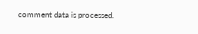comment data is processed.